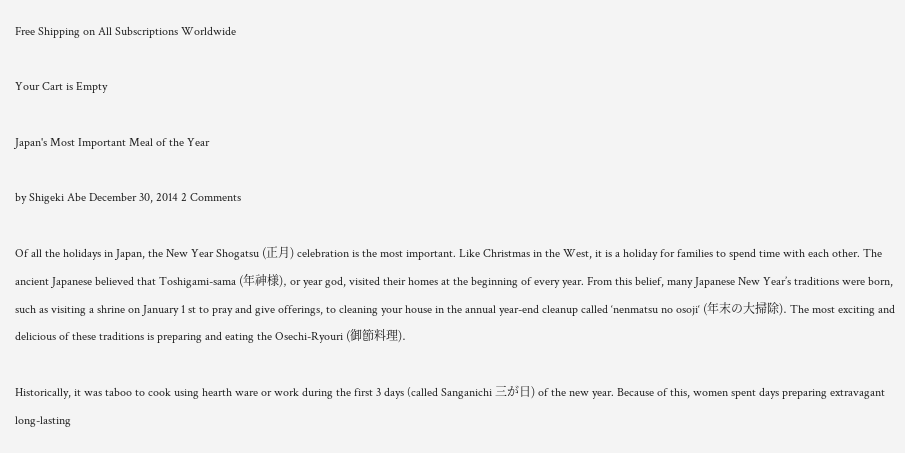Free Shipping on All Subscriptions Worldwide

Your Cart is Empty

Japan's Most Important Meal of the Year

by Shigeki Abe December 30, 2014 2 Comments

Of all the holidays in Japan, the New Year Shogatsu (正月) celebration is the most important. Like Christmas in the West, it is a holiday for families to spend time with each other. The ancient Japanese believed that Toshigami-sama (年神様), or year god, visited their homes at the beginning of every year. From this belief, many Japanese New Year’s traditions were born, such as visiting a shrine on January 1 st to pray and give offerings, to cleaning your house in the annual year-end cleanup called ‘nenmatsu no osoji‘ (年末の大掃除). The most exciting and delicious of these traditions is preparing and eating the Osechi-Ryouri (御節料理).

Historically, it was taboo to cook using hearth ware or work during the first 3 days (called Sanganichi 三が日) of the new year. Because of this, women spent days preparing extravagant long-lasting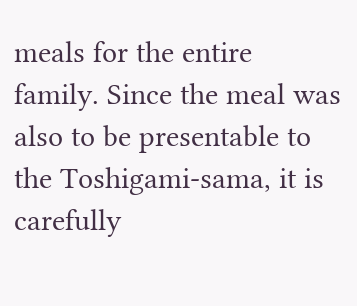meals for the entire family. Since the meal was also to be presentable to the Toshigami-sama, it is carefully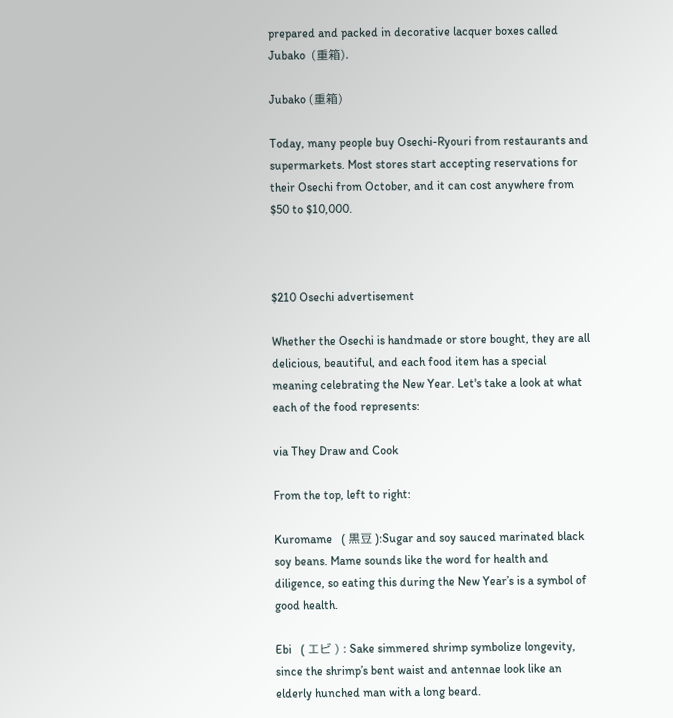prepared and packed in decorative lacquer boxes called Jubako  (重箱).

Jubako (重箱)

Today, many people buy Osechi-Ryouri from restaurants and supermarkets. Most stores start accepting reservations for their Osechi from October, and it can cost anywhere from $50 to $10,000.



$210 Osechi advertisement

Whether the Osechi is handmade or store bought, they are all delicious, beautiful, and each food item has a special meaning celebrating the New Year. Let's take a look at what each of the food represents:

via They Draw and Cook

From the top, left to right:

Kuromame   ( 黒豆 ):Sugar and soy sauced marinated black soy beans. Mame sounds like the word for health and diligence, so eating this during the New Year’s is a symbol of good health.

Ebi   ( エビ ) : Sake simmered shrimp symbolize longevity, since the shrimp’s bent waist and antennae look like an elderly hunched man with a long beard.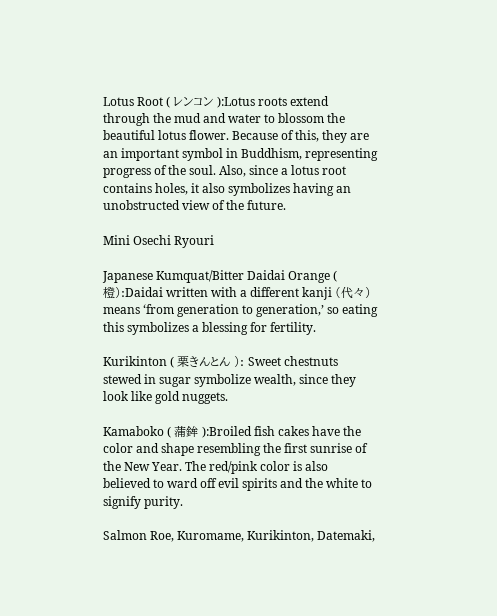Lotus Root ( レンコン ):Lotus roots extend through the mud and water to blossom the beautiful lotus flower. Because of this, they are an important symbol in Buddhism, representing progress of the soul. Also, since a lotus root contains holes, it also symbolizes having an unobstructed view of the future.

Mini Osechi Ryouri

Japanese Kumquat/Bitter Daidai Orange ( 橙):Daidai written with a different kanji (代々) means ‘from generation to generation,’ so eating this symbolizes a blessing for fertility.

Kurikinton ( 栗きんとん ): Sweet chestnuts stewed in sugar symbolize wealth, since they look like gold nuggets.

Kamaboko ( 蒲鉾 ):Broiled fish cakes have the color and shape resembling the first sunrise of the New Year. The red/pink color is also believed to ward off evil spirits and the white to signify purity.

Salmon Roe, Kuromame, Kurikinton, Datemaki,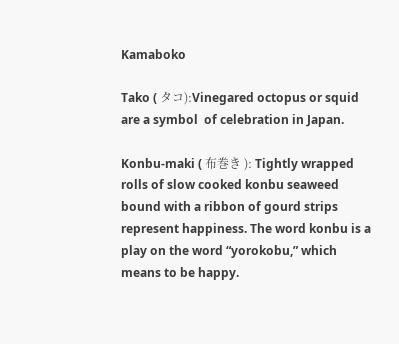Kamaboko

Tako ( タコ):Vinegared octopus or squid are a symbol  of celebration in Japan.

Konbu-maki ( 布巻き ): Tightly wrapped rolls of slow cooked konbu seaweed bound with a ribbon of gourd strips represent happiness. The word konbu is a play on the word “yorokobu,” which means to be happy.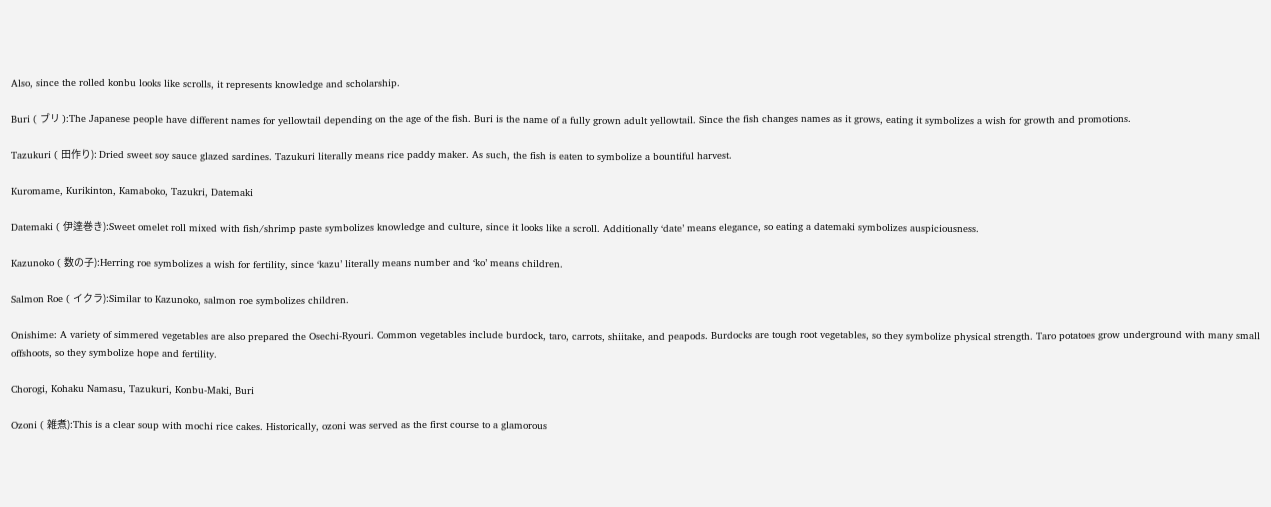Also, since the rolled konbu looks like scrolls, it represents knowledge and scholarship.

Buri ( ブリ ):The Japanese people have different names for yellowtail depending on the age of the fish. Buri is the name of a fully grown adult yellowtail. Since the fish changes names as it grows, eating it symbolizes a wish for growth and promotions.

Tazukuri ( 田作り): Dried sweet soy sauce glazed sardines. Tazukuri literally means rice paddy maker. As such, the fish is eaten to symbolize a bountiful harvest.

Kuromame, Kurikinton, Kamaboko, Tazukri, Datemaki

Datemaki ( 伊達巻き):Sweet omelet roll mixed with fish/shrimp paste symbolizes knowledge and culture, since it looks like a scroll. Additionally ‘date’ means elegance, so eating a datemaki symbolizes auspiciousness.

Kazunoko ( 数の子):Herring roe symbolizes a wish for fertility, since ‘kazu’ literally means number and ‘ko’ means children.

Salmon Roe ( イクラ):Similar to Kazunoko, salmon roe symbolizes children.

Onishime: A variety of simmered vegetables are also prepared the Osechi-Ryouri. Common vegetables include burdock, taro, carrots, shiitake, and peapods. Burdocks are tough root vegetables, so they symbolize physical strength. Taro potatoes grow underground with many small offshoots, so they symbolize hope and fertility.

Chorogi, Kohaku Namasu, Tazukuri, Konbu-Maki, Buri

Ozoni ( 雑煮):This is a clear soup with mochi rice cakes. Historically, ozoni was served as the first course to a glamorous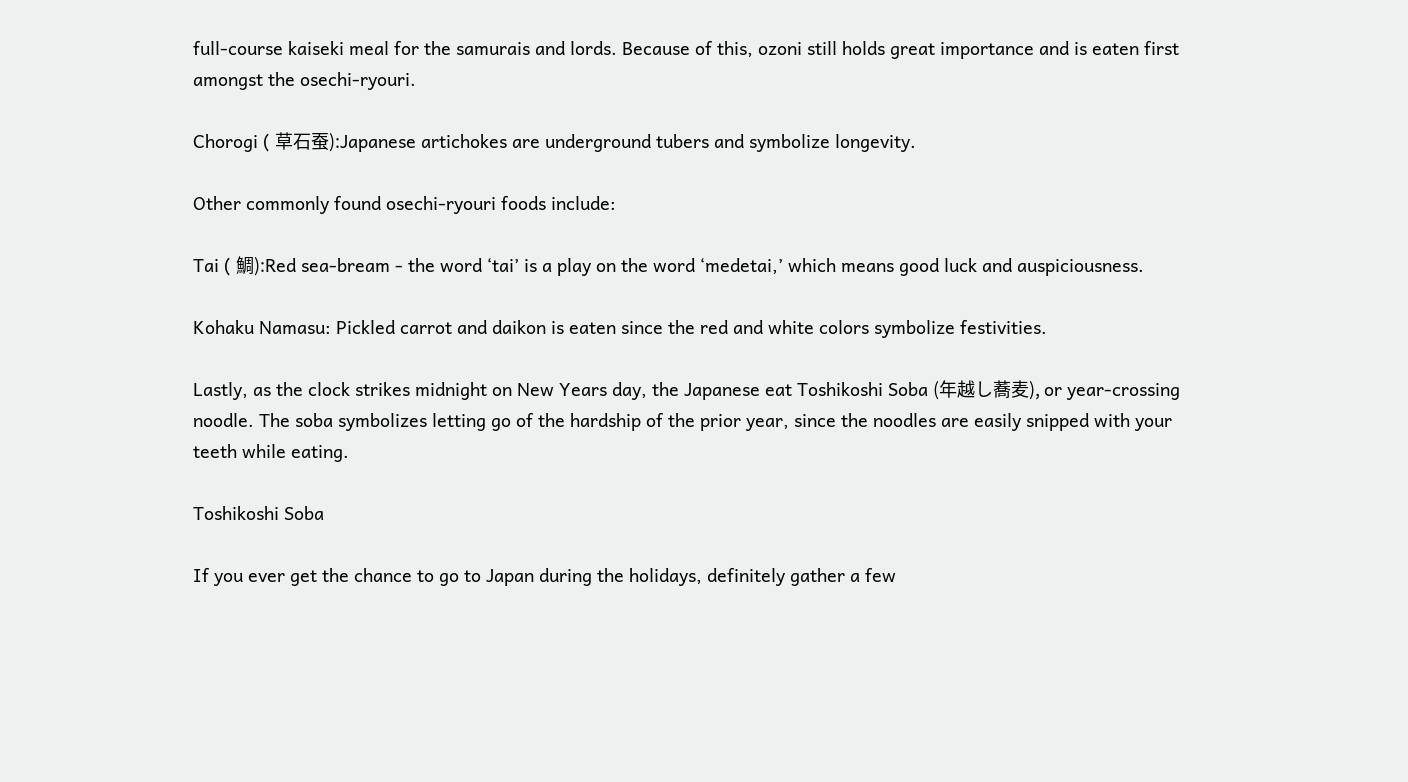full-course kaiseki meal for the samurais and lords. Because of this, ozoni still holds great importance and is eaten first amongst the osechi-ryouri.

Chorogi ( 草石蚕):Japanese artichokes are underground tubers and symbolize longevity.

Other commonly found osechi-ryouri foods include:

Tai ( 鯛):Red sea-bream - the word ‘tai’ is a play on the word ‘medetai,’ which means good luck and auspiciousness.

Kohaku Namasu: Pickled carrot and daikon is eaten since the red and white colors symbolize festivities.

Lastly, as the clock strikes midnight on New Years day, the Japanese eat Toshikoshi Soba (年越し蕎麦), or year-crossing noodle. The soba symbolizes letting go of the hardship of the prior year, since the noodles are easily snipped with your teeth while eating.

Toshikoshi Soba

If you ever get the chance to go to Japan during the holidays, definitely gather a few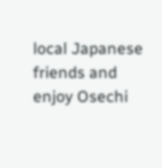local Japanese friends and enjoy Osechi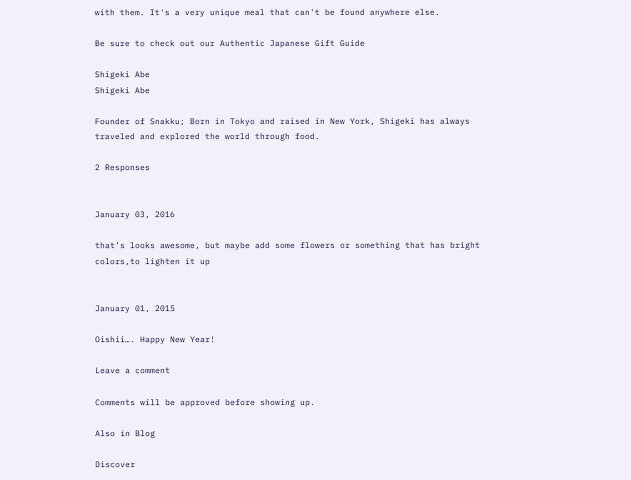with them. It's a very unique meal that can't be found anywhere else.

Be sure to check out our Authentic Japanese Gift Guide

Shigeki Abe
Shigeki Abe

Founder of Snakku; Born in Tokyo and raised in New York, Shigeki has always traveled and explored the world through food.

2 Responses


January 03, 2016

that’s looks awesome, but maybe add some flowers or something that has bright colors,to lighten it up


January 01, 2015

Oishii…. Happy New Year!

Leave a comment

Comments will be approved before showing up.

Also in Blog

Discover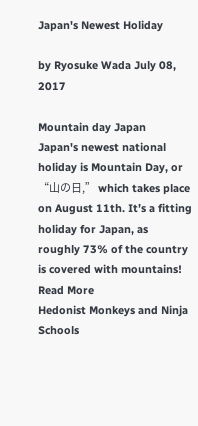Japan's Newest Holiday

by Ryosuke Wada July 08, 2017

Mountain day Japan
Japan's newest national holiday is Mountain Day, or “山の日,” which takes place on August 11th. It’s a fitting holiday for Japan, as roughly 73% of the country is covered with mountains!
Read More
Hedonist Monkeys and Ninja Schools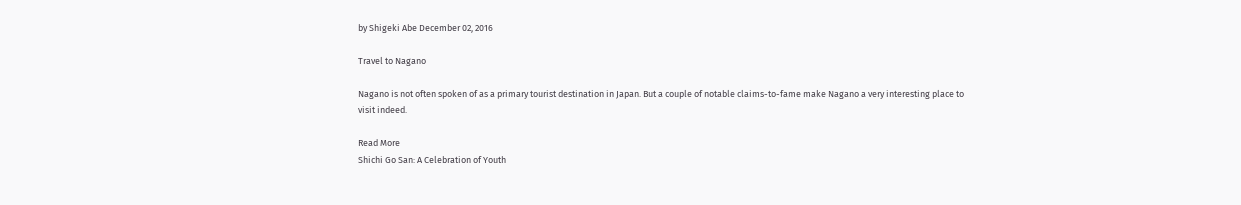by Shigeki Abe December 02, 2016

Travel to Nagano

Nagano is not often spoken of as a primary tourist destination in Japan. But a couple of notable claims-to-fame make Nagano a very interesting place to visit indeed.

Read More
Shichi Go San: A Celebration of Youth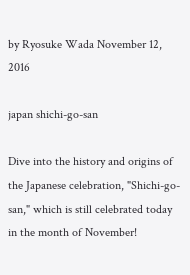by Ryosuke Wada November 12, 2016

japan shichi-go-san

Dive into the history and origins of the Japanese celebration, "Shichi-go-san," which is still celebrated today in the month of November!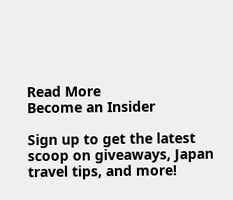Read More
Become an Insider

Sign up to get the latest scoop on giveaways, Japan travel tips, and more!